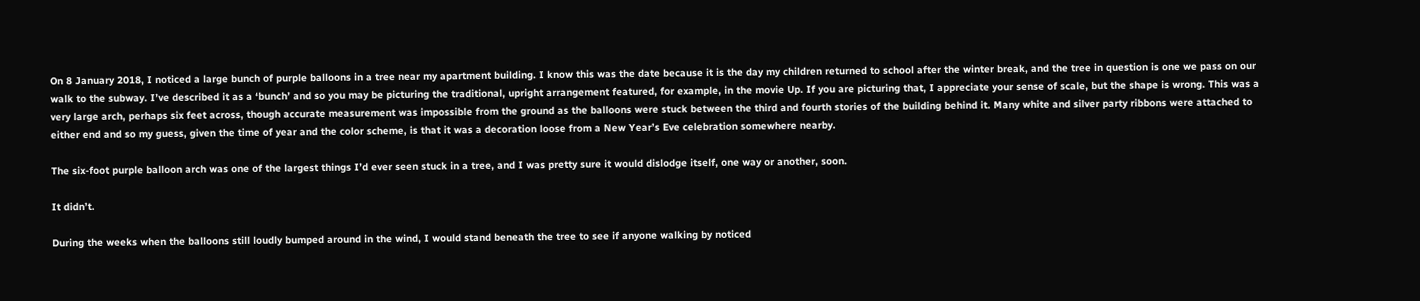On 8 January 2018, I noticed a large bunch of purple balloons in a tree near my apartment building. I know this was the date because it is the day my children returned to school after the winter break, and the tree in question is one we pass on our walk to the subway. I’ve described it as a ‘bunch’ and so you may be picturing the traditional, upright arrangement featured, for example, in the movie Up. If you are picturing that, I appreciate your sense of scale, but the shape is wrong. This was a very large arch, perhaps six feet across, though accurate measurement was impossible from the ground as the balloons were stuck between the third and fourth stories of the building behind it. Many white and silver party ribbons were attached to either end and so my guess, given the time of year and the color scheme, is that it was a decoration loose from a New Year’s Eve celebration somewhere nearby.

The six-foot purple balloon arch was one of the largest things I’d ever seen stuck in a tree, and I was pretty sure it would dislodge itself, one way or another, soon.

It didn’t.

During the weeks when the balloons still loudly bumped around in the wind, I would stand beneath the tree to see if anyone walking by noticed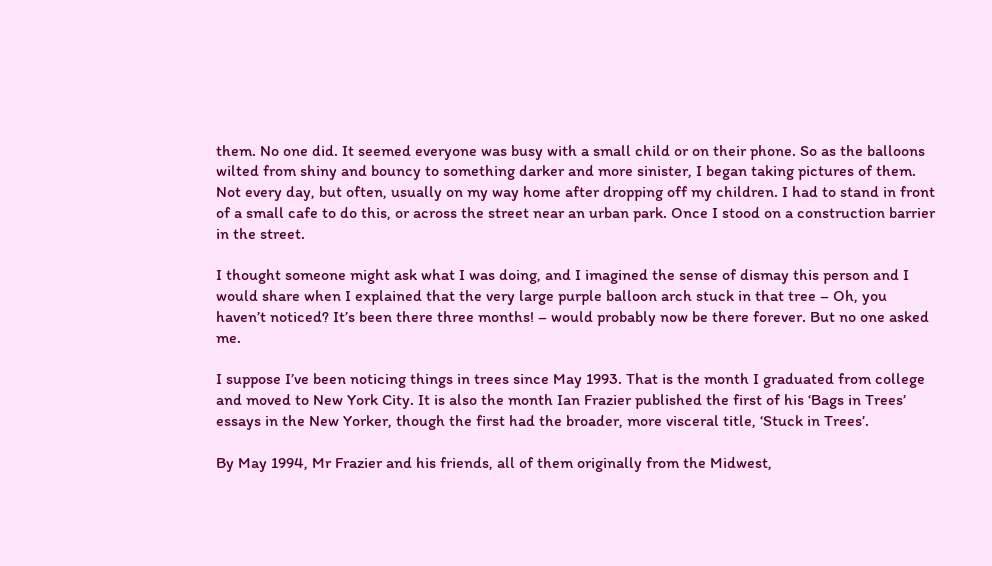them. No one did. It seemed everyone was busy with a small child or on their phone. So as the balloons wilted from shiny and bouncy to something darker and more sinister, I began taking pictures of them. Not every day, but often, usually on my way home after dropping off my children. I had to stand in front of a small cafe to do this, or across the street near an urban park. Once I stood on a construction barrier in the street.

I thought someone might ask what I was doing, and I imagined the sense of dismay this person and I would share when I explained that the very large purple balloon arch stuck in that tree – Oh, you haven’t noticed? It’s been there three months! – would probably now be there forever. But no one asked me.

I suppose I’ve been noticing things in trees since May 1993. That is the month I graduated from college and moved to New York City. It is also the month Ian Frazier published the first of his ‘Bags in Trees’ essays in the New Yorker, though the first had the broader, more visceral title, ‘Stuck in Trees’.

By May 1994, Mr Frazier and his friends, all of them originally from the Midwest,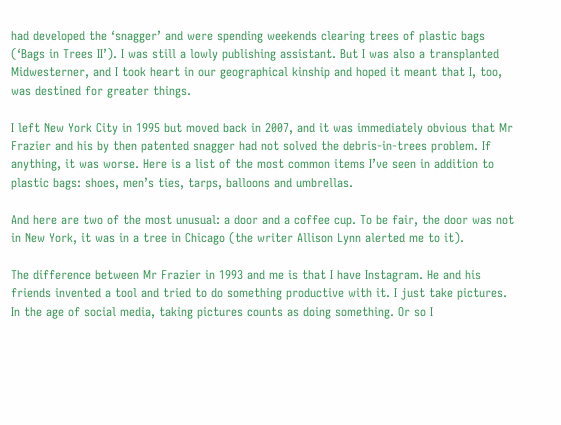had developed the ‘snagger’ and were spending weekends clearing trees of plastic bags (‘Bags in Trees II’). I was still a lowly publishing assistant. But I was also a transplanted Midwesterner, and I took heart in our geographical kinship and hoped it meant that I, too, was destined for greater things.

I left New York City in 1995 but moved back in 2007, and it was immediately obvious that Mr Frazier and his by then patented snagger had not solved the debris-in-trees problem. If anything, it was worse. Here is a list of the most common items I’ve seen in addition to plastic bags: shoes, men’s ties, tarps, balloons and umbrellas.

And here are two of the most unusual: a door and a coffee cup. To be fair, the door was not in New York, it was in a tree in Chicago (the writer Allison Lynn alerted me to it).

The difference between Mr Frazier in 1993 and me is that I have Instagram. He and his friends invented a tool and tried to do something productive with it. I just take pictures. In the age of social media, taking pictures counts as doing something. Or so I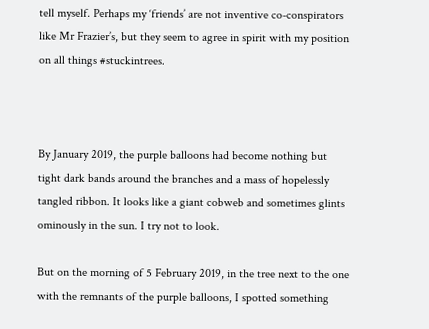tell myself. Perhaps my ‘friends’ are not inventive co-conspirators like Mr Frazier’s, but they seem to agree in spirit with my position on all things #stuckintrees.



By January 2019, the purple balloons had become nothing but tight dark bands around the branches and a mass of hopelessly tangled ribbon. It looks like a giant cobweb and sometimes glints ominously in the sun. I try not to look.

But on the morning of 5 February 2019, in the tree next to the one with the remnants of the purple balloons, I spotted something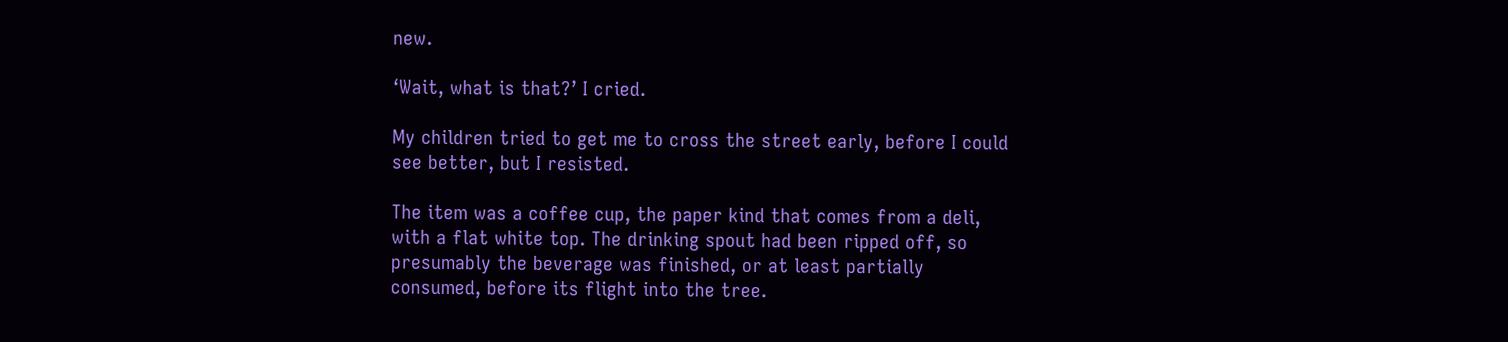new.

‘Wait, what is that?’ I cried.

My children tried to get me to cross the street early, before I could see better, but I resisted.

The item was a coffee cup, the paper kind that comes from a deli, with a flat white top. The drinking spout had been ripped off, so presumably the beverage was finished, or at least partially consumed, before its flight into the tree.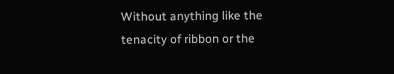Without anything like the tenacity of ribbon or the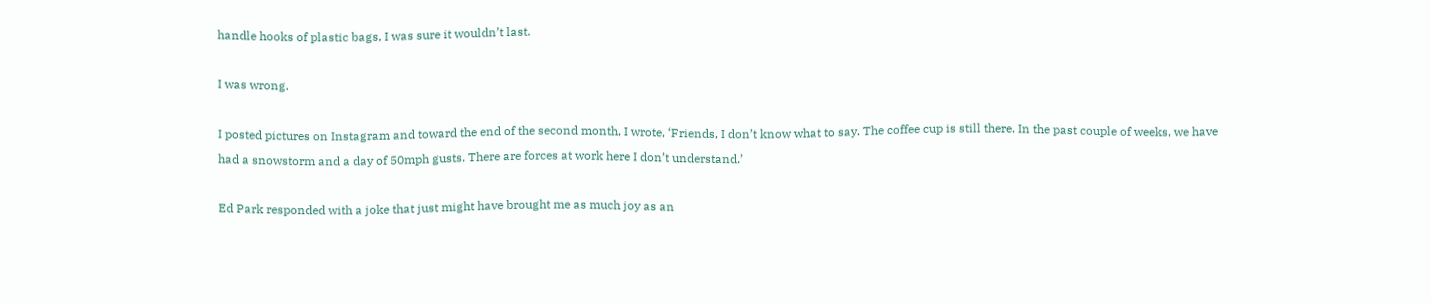handle hooks of plastic bags, I was sure it wouldn’t last.

I was wrong.

I posted pictures on Instagram and toward the end of the second month, I wrote, ‘Friends, I don’t know what to say. The coffee cup is still there. In the past couple of weeks, we have had a snowstorm and a day of 50mph gusts. There are forces at work here I don’t understand.’

Ed Park responded with a joke that just might have brought me as much joy as an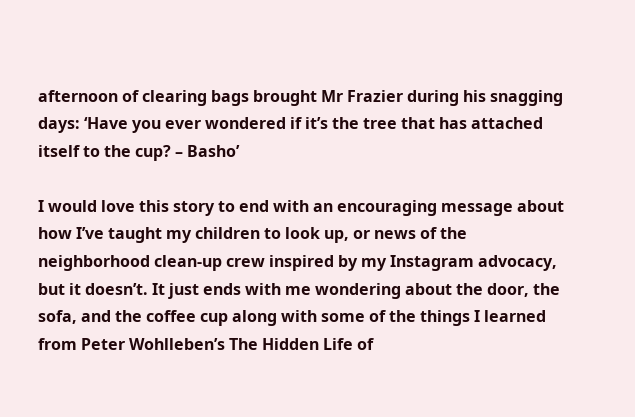afternoon of clearing bags brought Mr Frazier during his snagging days: ‘Have you ever wondered if it’s the tree that has attached itself to the cup? – Basho’

I would love this story to end with an encouraging message about how I’ve taught my children to look up, or news of the neighborhood clean-up crew inspired by my Instagram advocacy, but it doesn’t. It just ends with me wondering about the door, the sofa, and the coffee cup along with some of the things I learned from Peter Wohlleben’s The Hidden Life of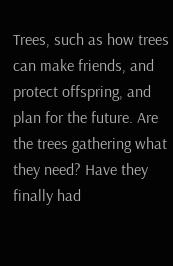Trees, such as how trees can make friends, and protect offspring, and plan for the future. Are the trees gathering what they need? Have they finally had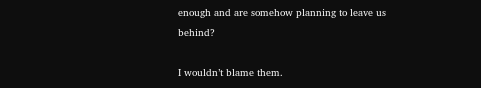enough and are somehow planning to leave us behind?

I wouldn’t blame them.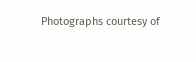Photographs courtesy of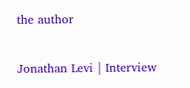the author

Jonathan Levi | Interview